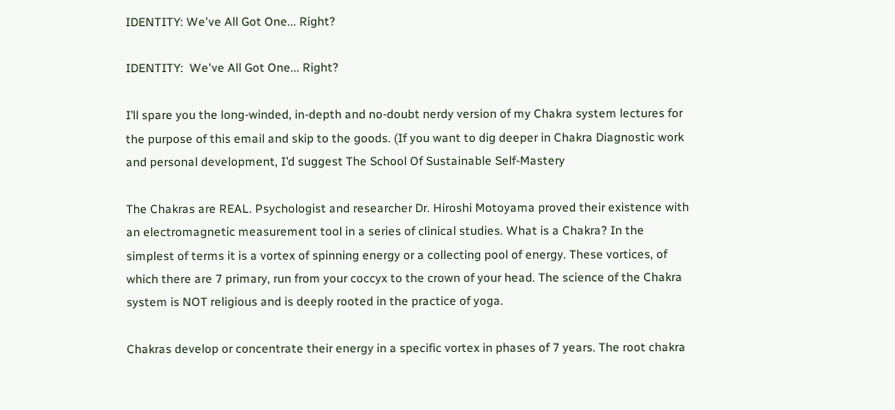IDENTITY: We've All Got One... Right?

IDENTITY:  We've All Got One... Right?

I’ll spare you the long-winded, in-depth and no-doubt nerdy version of my Chakra system lectures for the purpose of this email and skip to the goods. (If you want to dig deeper in Chakra Diagnostic work and personal development, I’d suggest The School Of Sustainable Self-Mastery

The Chakras are REAL. Psychologist and researcher Dr. Hiroshi Motoyama proved their existence with an electromagnetic measurement tool in a series of clinical studies. What is a Chakra? In the simplest of terms it is a vortex of spinning energy or a collecting pool of energy. These vortices, of which there are 7 primary, run from your coccyx to the crown of your head. The science of the Chakra system is NOT religious and is deeply rooted in the practice of yoga.

Chakras develop or concentrate their energy in a specific vortex in phases of 7 years. The root chakra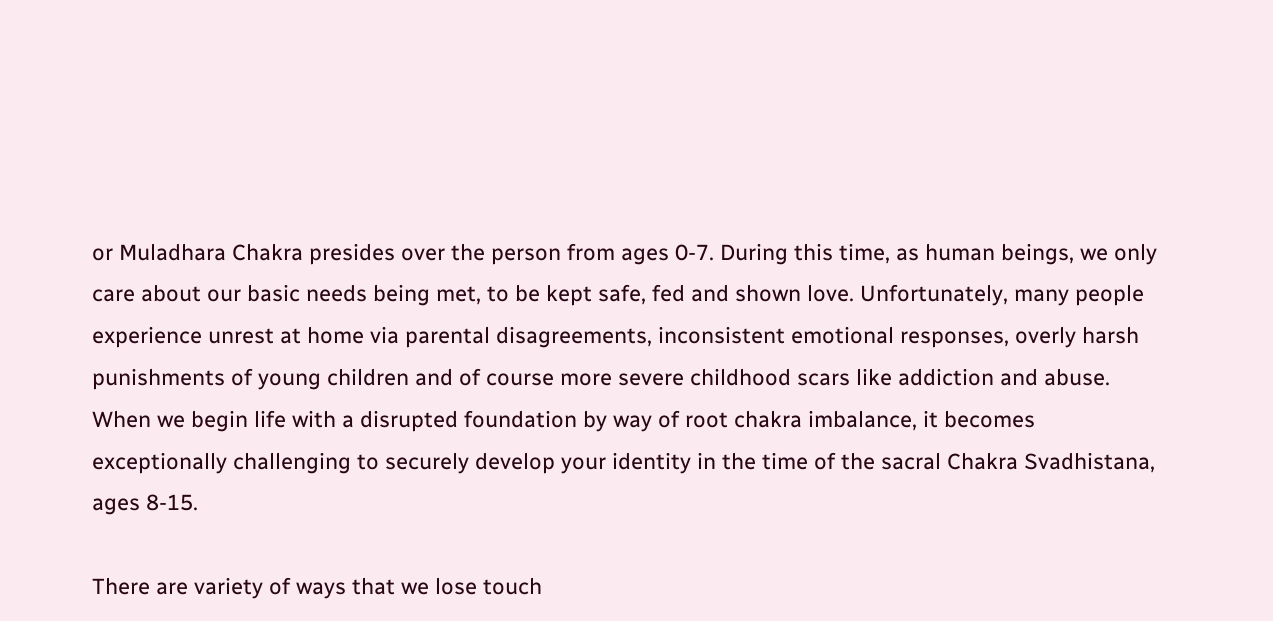or Muladhara Chakra presides over the person from ages 0-7. During this time, as human beings, we only care about our basic needs being met, to be kept safe, fed and shown love. Unfortunately, many people experience unrest at home via parental disagreements, inconsistent emotional responses, overly harsh punishments of young children and of course more severe childhood scars like addiction and abuse. When we begin life with a disrupted foundation by way of root chakra imbalance, it becomes exceptionally challenging to securely develop your identity in the time of the sacral Chakra Svadhistana, ages 8-15.

There are variety of ways that we lose touch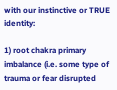with our instinctive or TRUE identity:

1) root chakra primary imbalance (i.e. some type of trauma or fear disrupted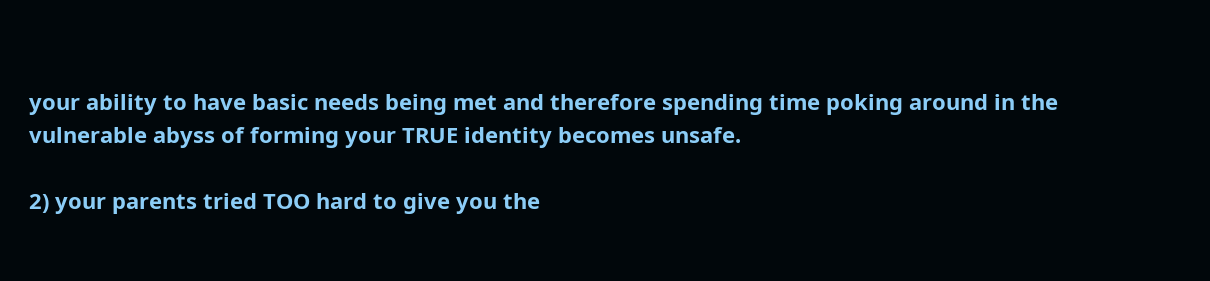your ability to have basic needs being met and therefore spending time poking around in the vulnerable abyss of forming your TRUE identity becomes unsafe.

2) your parents tried TOO hard to give you the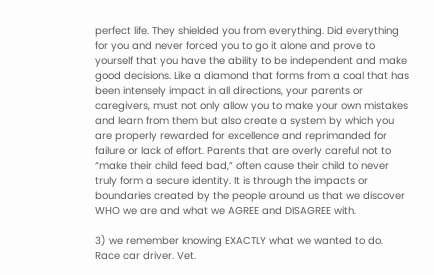perfect life. They shielded you from everything. Did everything for you and never forced you to go it alone and prove to yourself that you have the ability to be independent and make good decisions. Like a diamond that forms from a coal that has been intensely impact in all directions, your parents or caregivers, must not only allow you to make your own mistakes and learn from them but also create a system by which you are properly rewarded for excellence and reprimanded for failure or lack of effort. Parents that are overly careful not to “make their child feed bad,” often cause their child to never truly form a secure identity. It is through the impacts or boundaries created by the people around us that we discover WHO we are and what we AGREE and DISAGREE with.

3) we remember knowing EXACTLY what we wanted to do. Race car driver. Vet.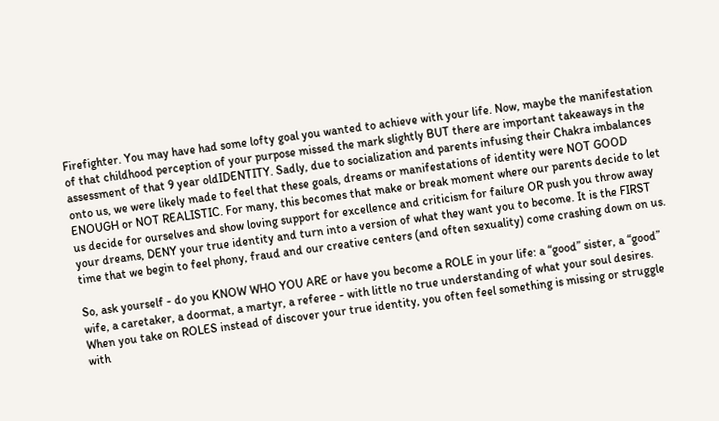Firefighter. You may have had some lofty goal you wanted to achieve with your life. Now, maybe the manifestation of that childhood perception of your purpose missed the mark slightly BUT there are important takeaways in the assessment of that 9 year oldIDENTITY. Sadly, due to socialization and parents infusing their Chakra imbalances onto us, we were likely made to feel that these goals, dreams or manifestations of identity were NOT GOOD ENOUGH or NOT REALISTIC. For many, this becomes that make or break moment where our parents decide to let us decide for ourselves and show loving support for excellence and criticism for failure OR push you throw away your dreams, DENY your true identity and turn into a version of what they want you to become. It is the FIRST time that we begin to feel phony, fraud and our creative centers (and often sexuality) come crashing down on us.

So, ask yourself - do you KNOW WHO YOU ARE or have you become a ROLE in your life: a “good” sister, a “good” wife, a caretaker, a doormat, a martyr, a referee - with little no true understanding of what your soul desires.
When you take on ROLES instead of discover your true identity, you often feel something is missing or struggle with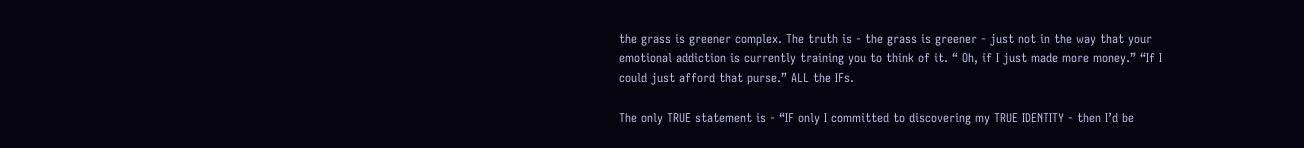the grass is greener complex. The truth is - the grass is greener - just not in the way that your emotional addiction is currently training you to think of it. “ Oh, if I just made more money.” “If I could just afford that purse.” ALL the IFs.

The only TRUE statement is - “IF only I committed to discovering my TRUE IDENTITY - then I’d be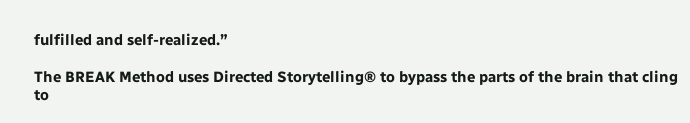fulfilled and self-realized.”

The BREAK Method uses Directed Storytelling® to bypass the parts of the brain that cling to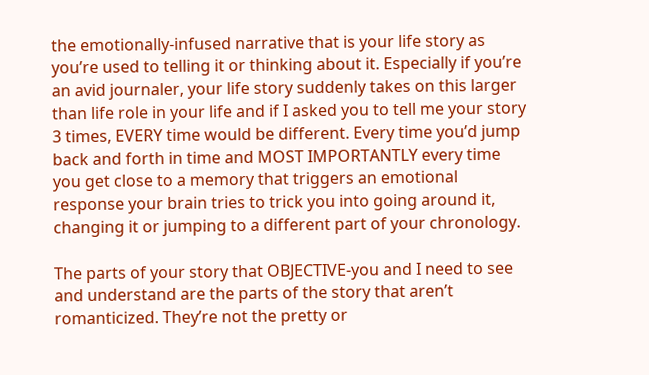the emotionally-infused narrative that is your life story as you’re used to telling it or thinking about it. Especially if you’re an avid journaler, your life story suddenly takes on this larger than life role in your life and if I asked you to tell me your story 3 times, EVERY time would be different. Every time you’d jump back and forth in time and MOST IMPORTANTLY every time you get close to a memory that triggers an emotional response your brain tries to trick you into going around it, changing it or jumping to a different part of your chronology.

The parts of your story that OBJECTIVE-you and I need to see and understand are the parts of the story that aren’t romanticized. They’re not the pretty or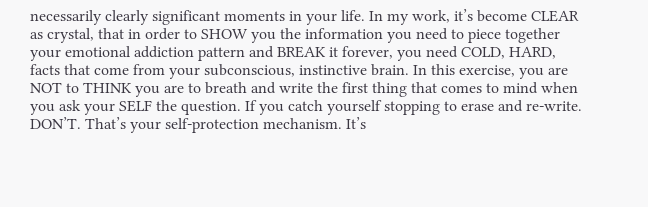necessarily clearly significant moments in your life. In my work, it’s become CLEAR as crystal, that in order to SHOW you the information you need to piece together your emotional addiction pattern and BREAK it forever, you need COLD, HARD, facts that come from your subconscious, instinctive brain. In this exercise, you are NOT to THINK you are to breath and write the first thing that comes to mind when you ask your SELF the question. If you catch yourself stopping to erase and re-write. DON’T. That’s your self-protection mechanism. It’s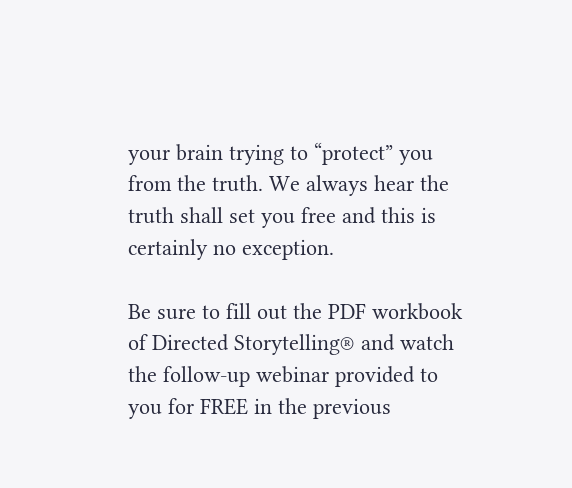your brain trying to “protect” you from the truth. We always hear the truth shall set you free and this is certainly no exception.

Be sure to fill out the PDF workbook of Directed Storytelling® and watch the follow-up webinar provided to you for FREE in the previous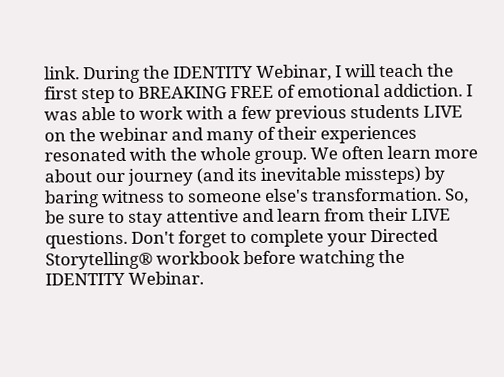link. During the IDENTITY Webinar, I will teach the first step to BREAKING FREE of emotional addiction. I was able to work with a few previous students LIVE on the webinar and many of their experiences resonated with the whole group. We often learn more about our journey (and its inevitable missteps) by baring witness to someone else's transformation. So, be sure to stay attentive and learn from their LIVE questions. Don't forget to complete your Directed Storytelling® workbook before watching the IDENTITY Webinar.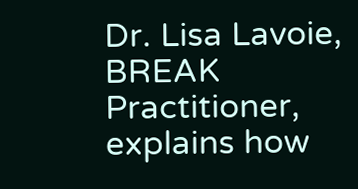Dr. Lisa Lavoie,  BREAK Practitioner, explains how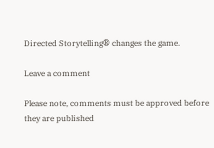Directed Storytelling® changes the game.

Leave a comment

Please note, comments must be approved before they are published